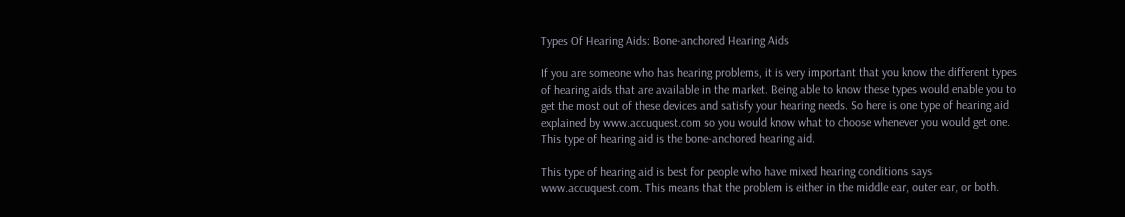Types Of Hearing Aids: Bone-anchored Hearing Aids

If you are someone who has hearing problems, it is very important that you know the different types of hearing aids that are available in the market. Being able to know these types would enable you to get the most out of these devices and satisfy your hearing needs. So here is one type of hearing aid explained by www.accuquest.com so you would know what to choose whenever you would get one. This type of hearing aid is the bone-anchored hearing aid.

This type of hearing aid is best for people who have mixed hearing conditions says www.accuquest.com. This means that the problem is either in the middle ear, outer ear, or both.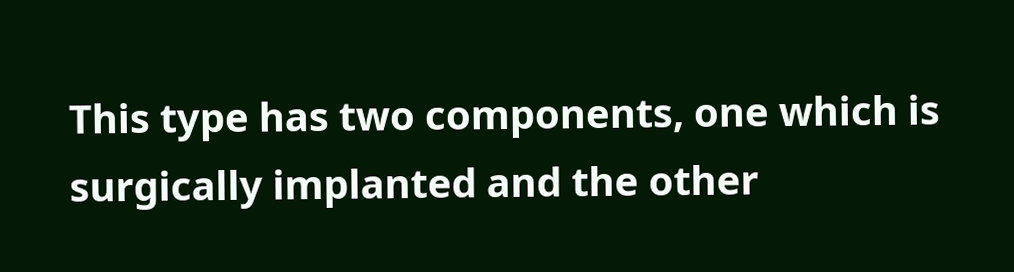This type has two components, one which is surgically implanted and the other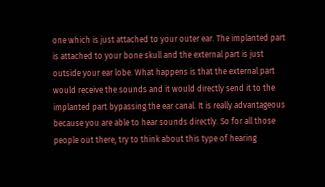one which is just attached to your outer ear. The implanted part is attached to your bone skull and the external part is just outside your ear lobe. What happens is that the external part would receive the sounds and it would directly send it to the implanted part bypassing the ear canal. It is really advantageous because you are able to hear sounds directly. So for all those people out there, try to think about this type of hearing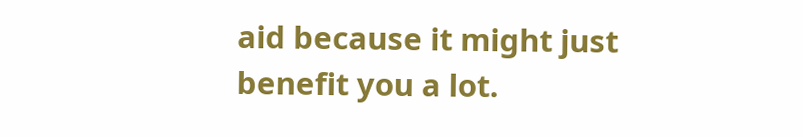aid because it might just benefit you a lot.